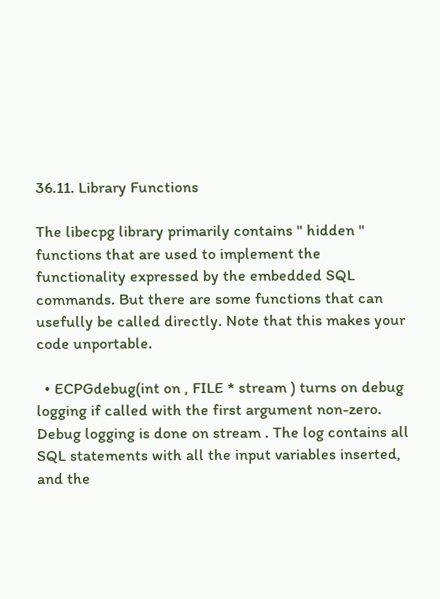36.11. Library Functions

The libecpg library primarily contains " hidden " functions that are used to implement the functionality expressed by the embedded SQL commands. But there are some functions that can usefully be called directly. Note that this makes your code unportable.

  • ECPGdebug(int on , FILE * stream ) turns on debug logging if called with the first argument non-zero. Debug logging is done on stream . The log contains all SQL statements with all the input variables inserted, and the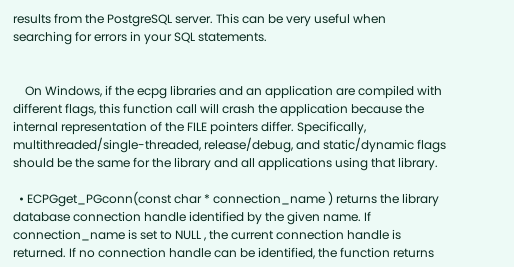results from the PostgreSQL server. This can be very useful when searching for errors in your SQL statements.


    On Windows, if the ecpg libraries and an application are compiled with different flags, this function call will crash the application because the internal representation of the FILE pointers differ. Specifically, multithreaded/single-threaded, release/debug, and static/dynamic flags should be the same for the library and all applications using that library.

  • ECPGget_PGconn(const char * connection_name ) returns the library database connection handle identified by the given name. If connection_name is set to NULL , the current connection handle is returned. If no connection handle can be identified, the function returns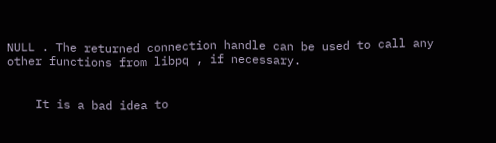NULL . The returned connection handle can be used to call any other functions from libpq , if necessary.


    It is a bad idea to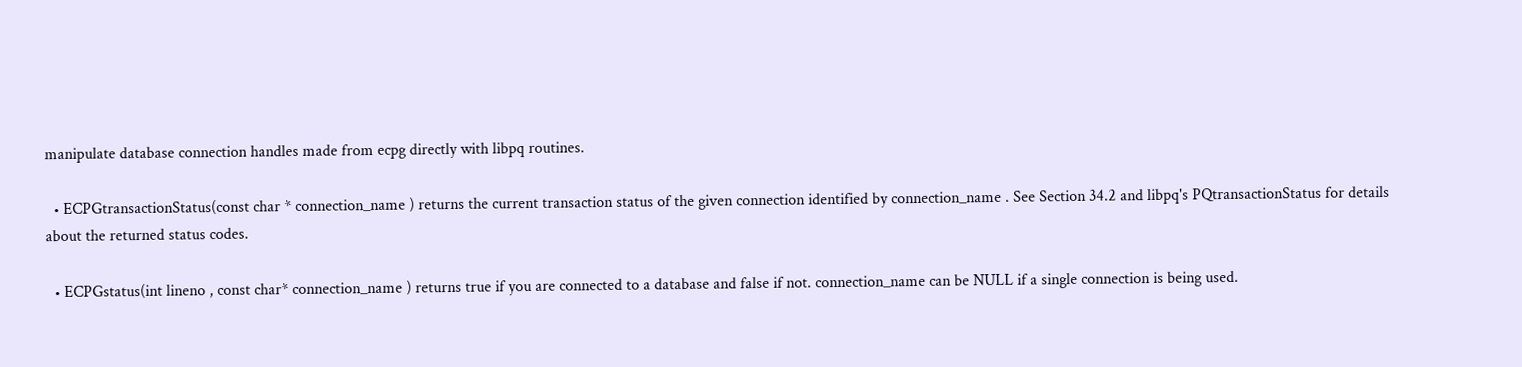manipulate database connection handles made from ecpg directly with libpq routines.

  • ECPGtransactionStatus(const char * connection_name ) returns the current transaction status of the given connection identified by connection_name . See Section 34.2 and libpq's PQtransactionStatus for details about the returned status codes.

  • ECPGstatus(int lineno , const char* connection_name ) returns true if you are connected to a database and false if not. connection_name can be NULL if a single connection is being used.